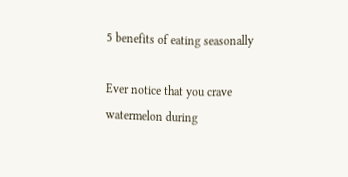5 benefits of eating seasonally

Ever notice that you crave watermelon during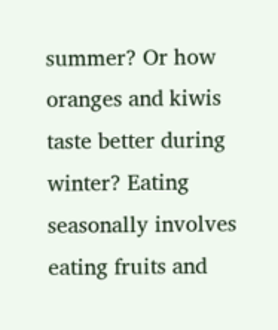summer? Or how oranges and kiwis taste better during winter? Eating seasonally involves eating fruits and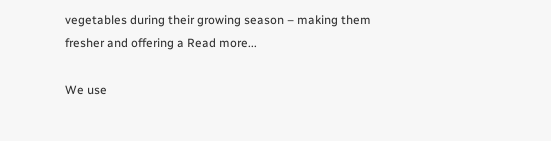vegetables during their growing season – making them fresher and offering a Read more...

We use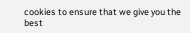cookies to ensure that we give you the
best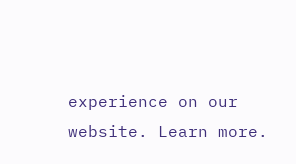experience on our website. Learn more.